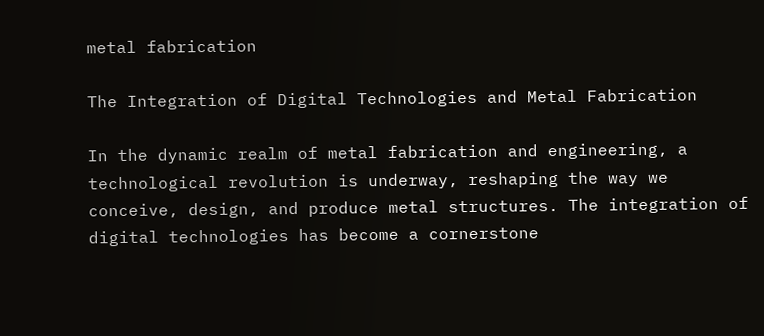metal fabrication

The Integration of Digital Technologies and Metal Fabrication

In the dynamic realm of metal fabrication and engineering, a technological revolution is underway, reshaping the way we conceive, design, and produce metal structures. The integration of digital technologies has become a cornerstone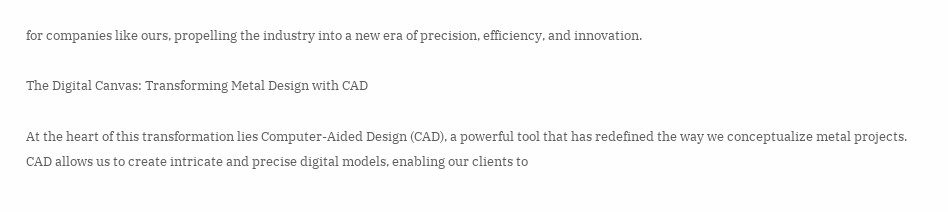for companies like ours, propelling the industry into a new era of precision, efficiency, and innovation.

The Digital Canvas: Transforming Metal Design with CAD

At the heart of this transformation lies Computer-Aided Design (CAD), a powerful tool that has redefined the way we conceptualize metal projects. CAD allows us to create intricate and precise digital models, enabling our clients to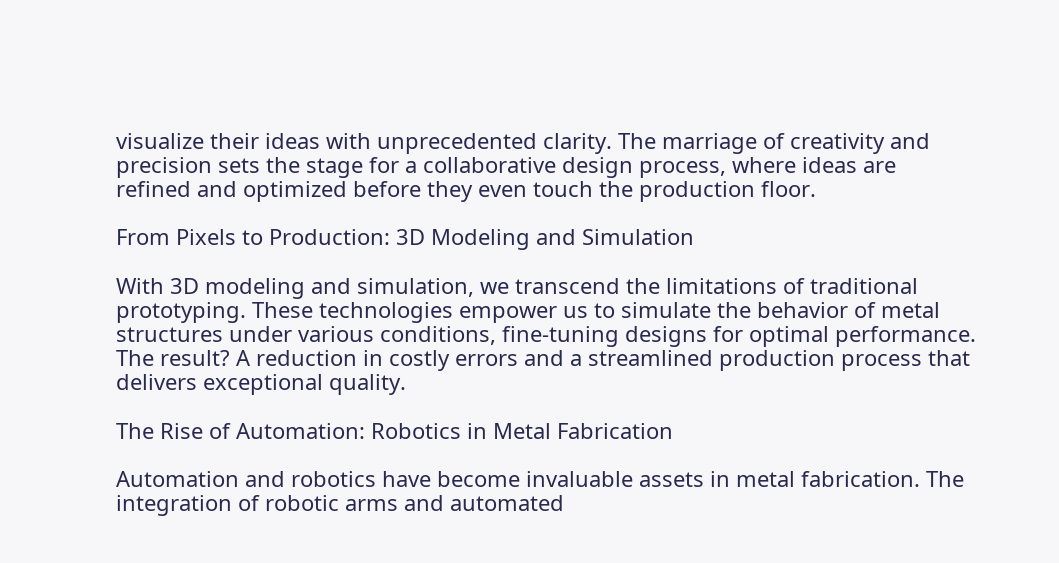visualize their ideas with unprecedented clarity. The marriage of creativity and precision sets the stage for a collaborative design process, where ideas are refined and optimized before they even touch the production floor.

From Pixels to Production: 3D Modeling and Simulation

With 3D modeling and simulation, we transcend the limitations of traditional prototyping. These technologies empower us to simulate the behavior of metal structures under various conditions, fine-tuning designs for optimal performance. The result? A reduction in costly errors and a streamlined production process that delivers exceptional quality.

The Rise of Automation: Robotics in Metal Fabrication

Automation and robotics have become invaluable assets in metal fabrication. The integration of robotic arms and automated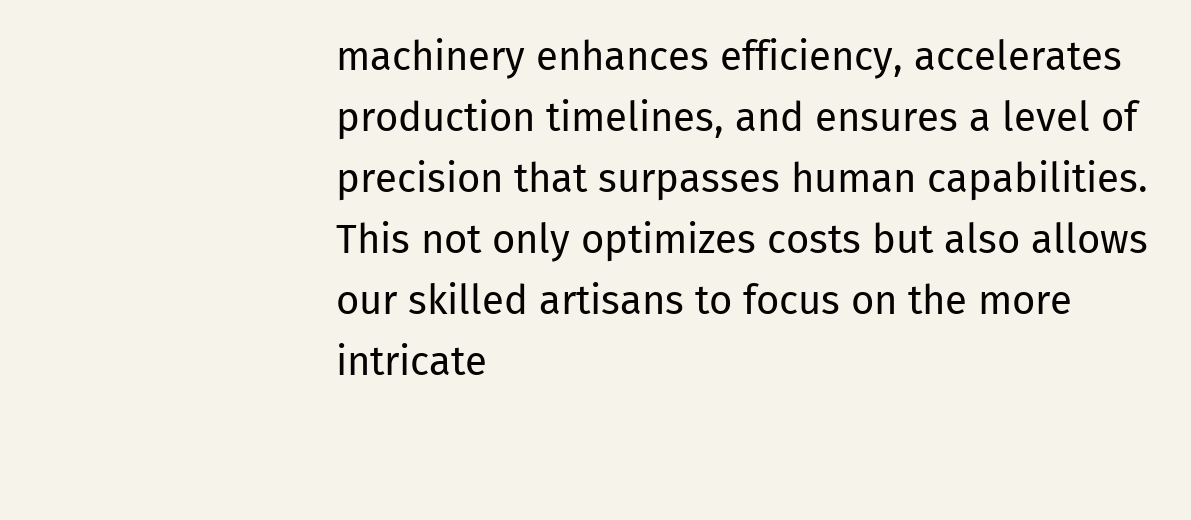machinery enhances efficiency, accelerates production timelines, and ensures a level of precision that surpasses human capabilities. This not only optimizes costs but also allows our skilled artisans to focus on the more intricate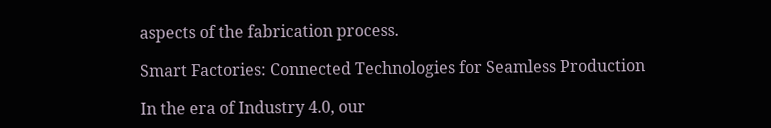aspects of the fabrication process.

Smart Factories: Connected Technologies for Seamless Production

In the era of Industry 4.0, our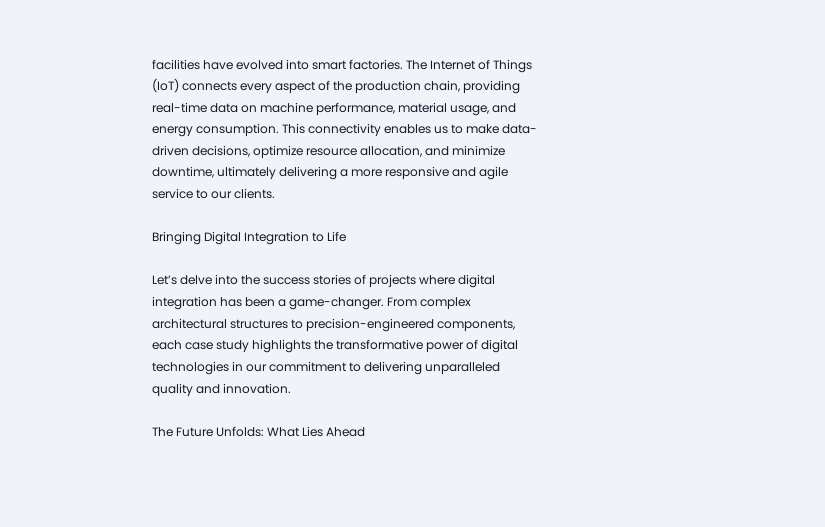facilities have evolved into smart factories. The Internet of Things (IoT) connects every aspect of the production chain, providing real-time data on machine performance, material usage, and energy consumption. This connectivity enables us to make data-driven decisions, optimize resource allocation, and minimize downtime, ultimately delivering a more responsive and agile service to our clients.

Bringing Digital Integration to Life

Let’s delve into the success stories of projects where digital integration has been a game-changer. From complex architectural structures to precision-engineered components, each case study highlights the transformative power of digital technologies in our commitment to delivering unparalleled quality and innovation.

The Future Unfolds: What Lies Ahead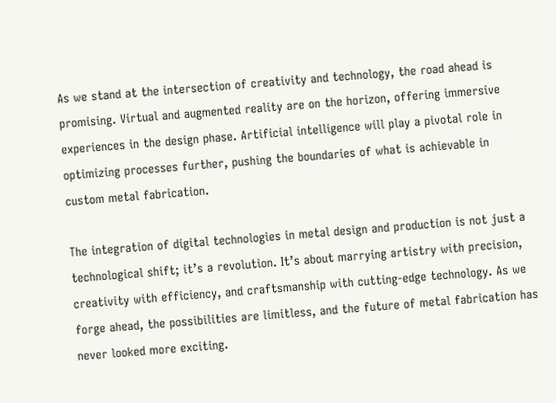As we stand at the intersection of creativity and technology, the road ahead is promising. Virtual and augmented reality are on the horizon, offering immersive experiences in the design phase. Artificial intelligence will play a pivotal role in optimizing processes further, pushing the boundaries of what is achievable in custom metal fabrication.

The integration of digital technologies in metal design and production is not just a technological shift; it’s a revolution. It’s about marrying artistry with precision, creativity with efficiency, and craftsmanship with cutting-edge technology. As we forge ahead, the possibilities are limitless, and the future of metal fabrication has never looked more exciting.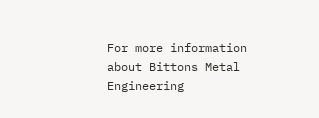For more information about Bittons Metal Engineering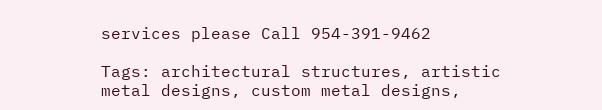services please Call 954-391-9462

Tags: architectural structures, artistic metal designs, custom metal designs,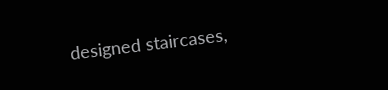designed staircases,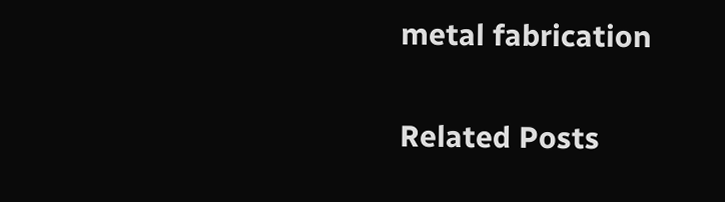metal fabrication

Related Posts